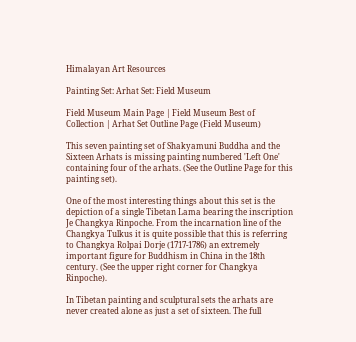Himalayan Art Resources

Painting Set: Arhat Set: Field Museum

Field Museum Main Page | Field Museum Best of Collection | Arhat Set Outline Page (Field Museum)

This seven painting set of Shakyamuni Buddha and the Sixteen Arhats is missing painting numbered 'Left One' containing four of the arhats. (See the Outline Page for this painting set).

One of the most interesting things about this set is the depiction of a single Tibetan Lama bearing the inscription Je Changkya Rinpoche. From the incarnation line of the Changkya Tulkus it is quite possible that this is referring to Changkya Rolpai Dorje (1717-1786) an extremely important figure for Buddhism in China in the 18th century. (See the upper right corner for Changkya Rinpoche).

In Tibetan painting and sculptural sets the arhats are never created alone as just a set of sixteen. The full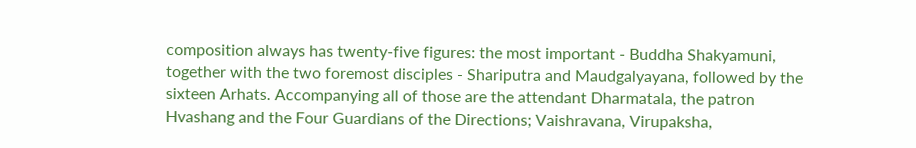composition always has twenty-five figures: the most important - Buddha Shakyamuni, together with the two foremost disciples - Shariputra and Maudgalyayana, followed by the sixteen Arhats. Accompanying all of those are the attendant Dharmatala, the patron Hvashang and the Four Guardians of the Directions; Vaishravana, Virupaksha,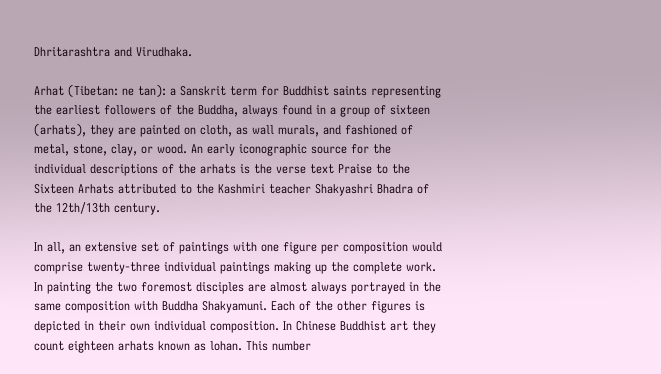Dhritarashtra and Virudhaka.

Arhat (Tibetan: ne tan): a Sanskrit term for Buddhist saints representing the earliest followers of the Buddha, always found in a group of sixteen (arhats), they are painted on cloth, as wall murals, and fashioned of metal, stone, clay, or wood. An early iconographic source for the individual descriptions of the arhats is the verse text Praise to the Sixteen Arhats attributed to the Kashmiri teacher Shakyashri Bhadra of the 12th/13th century.

In all, an extensive set of paintings with one figure per composition would comprise twenty-three individual paintings making up the complete work. In painting the two foremost disciples are almost always portrayed in the same composition with Buddha Shakyamuni. Each of the other figures is depicted in their own individual composition. In Chinese Buddhist art they count eighteen arhats known as lohan. This number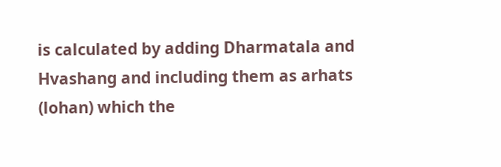is calculated by adding Dharmatala and Hvashang and including them as arhats (lohan) which the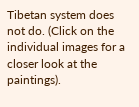Tibetan system does not do. (Click on the individual images for a closer look at the paintings).